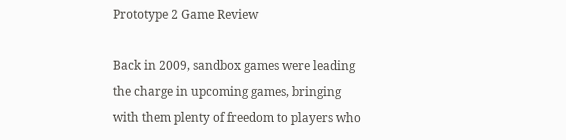Prototype 2 Game Review

Back in 2009, sandbox games were leading the charge in upcoming games, bringing with them plenty of freedom to players who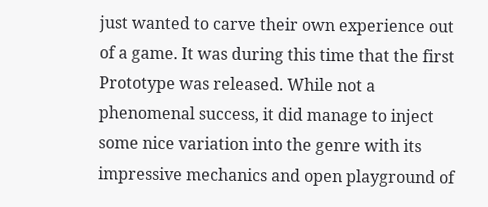just wanted to carve their own experience out of a game. It was during this time that the first Prototype was released. While not a phenomenal success, it did manage to inject some nice variation into the genre with its impressive mechanics and open playground of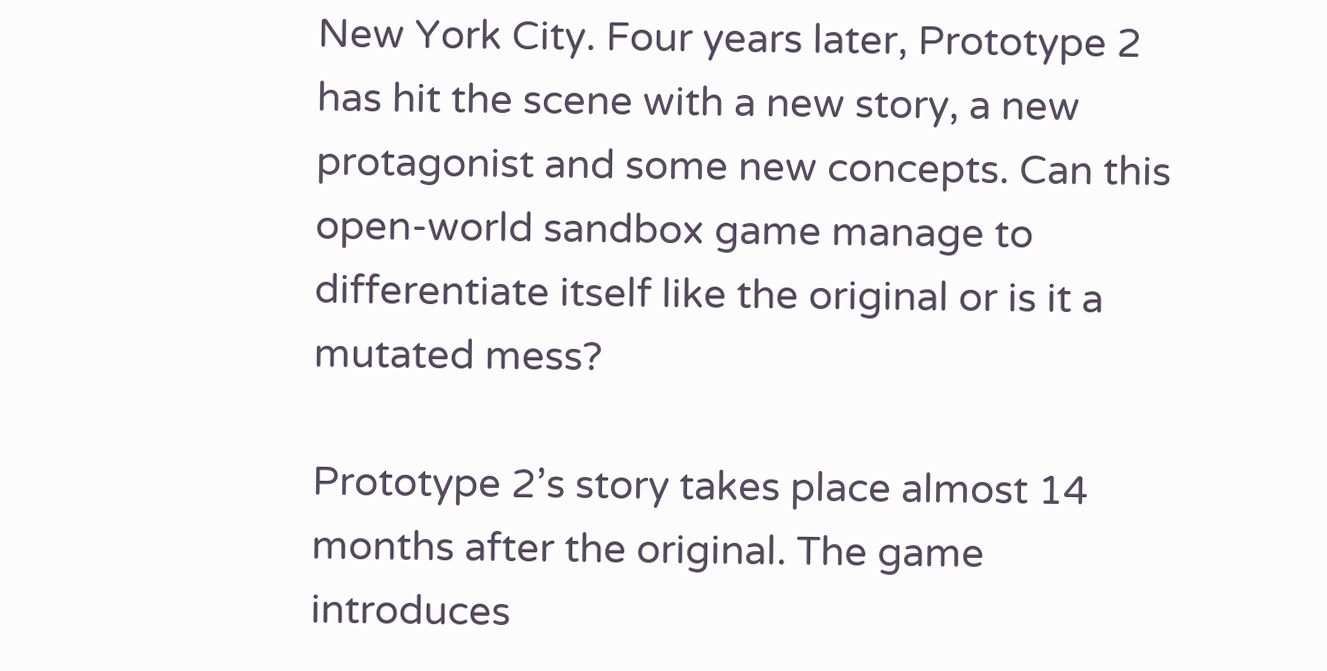New York City. Four years later, Prototype 2 has hit the scene with a new story, a new protagonist and some new concepts. Can this open-world sandbox game manage to differentiate itself like the original or is it a mutated mess?

Prototype 2’s story takes place almost 14 months after the original. The game introduces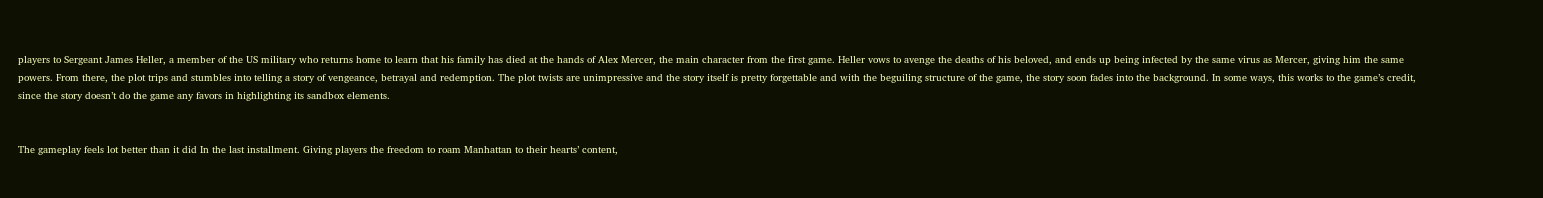players to Sergeant James Heller, a member of the US military who returns home to learn that his family has died at the hands of Alex Mercer, the main character from the first game. Heller vows to avenge the deaths of his beloved, and ends up being infected by the same virus as Mercer, giving him the same powers. From there, the plot trips and stumbles into telling a story of vengeance, betrayal and redemption. The plot twists are unimpressive and the story itself is pretty forgettable and with the beguiling structure of the game, the story soon fades into the background. In some ways, this works to the game’s credit, since the story doesn’t do the game any favors in highlighting its sandbox elements.


The gameplay feels lot better than it did In the last installment. Giving players the freedom to roam Manhattan to their hearts’ content,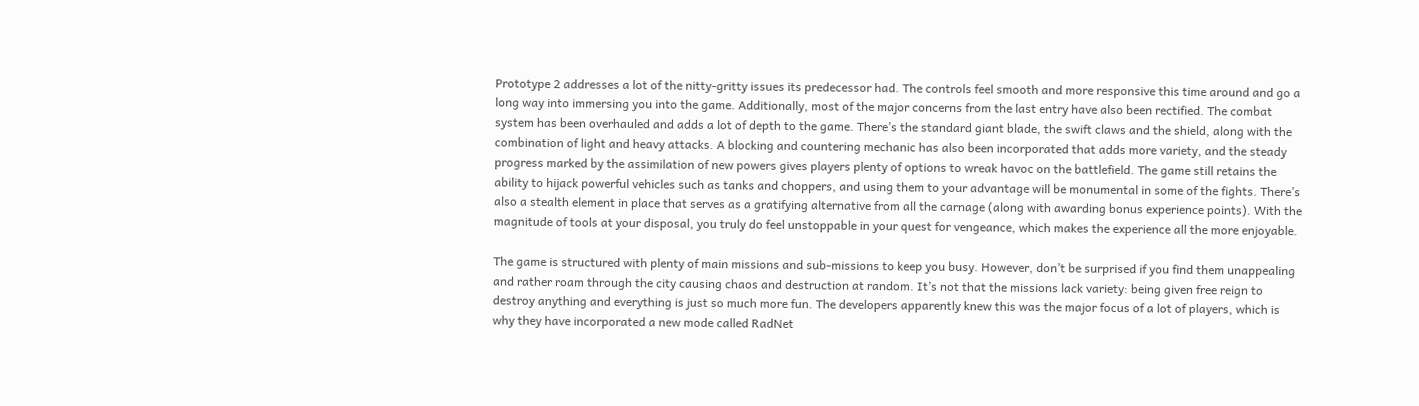Prototype 2 addresses a lot of the nitty-gritty issues its predecessor had. The controls feel smooth and more responsive this time around and go a long way into immersing you into the game. Additionally, most of the major concerns from the last entry have also been rectified. The combat system has been overhauled and adds a lot of depth to the game. There’s the standard giant blade, the swift claws and the shield, along with the combination of light and heavy attacks. A blocking and countering mechanic has also been incorporated that adds more variety, and the steady progress marked by the assimilation of new powers gives players plenty of options to wreak havoc on the battlefield. The game still retains the ability to hijack powerful vehicles such as tanks and choppers, and using them to your advantage will be monumental in some of the fights. There’s also a stealth element in place that serves as a gratifying alternative from all the carnage (along with awarding bonus experience points). With the magnitude of tools at your disposal, you truly do feel unstoppable in your quest for vengeance, which makes the experience all the more enjoyable.

The game is structured with plenty of main missions and sub-missions to keep you busy. However, don’t be surprised if you find them unappealing and rather roam through the city causing chaos and destruction at random. It’s not that the missions lack variety: being given free reign to destroy anything and everything is just so much more fun. The developers apparently knew this was the major focus of a lot of players, which is why they have incorporated a new mode called RadNet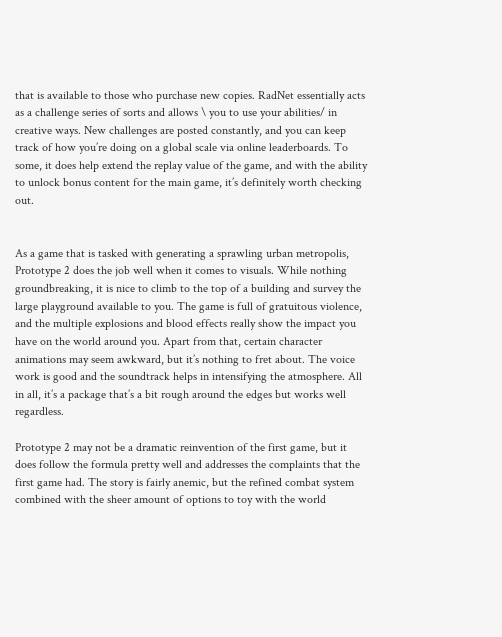that is available to those who purchase new copies. RadNet essentially acts as a challenge series of sorts and allows \ you to use your abilities/ in creative ways. New challenges are posted constantly, and you can keep track of how you’re doing on a global scale via online leaderboards. To some, it does help extend the replay value of the game, and with the ability to unlock bonus content for the main game, it’s definitely worth checking out.


As a game that is tasked with generating a sprawling urban metropolis, Prototype 2 does the job well when it comes to visuals. While nothing groundbreaking, it is nice to climb to the top of a building and survey the large playground available to you. The game is full of gratuitous violence, and the multiple explosions and blood effects really show the impact you have on the world around you. Apart from that, certain character animations may seem awkward, but it’s nothing to fret about. The voice work is good and the soundtrack helps in intensifying the atmosphere. All in all, it’s a package that’s a bit rough around the edges but works well regardless.

Prototype 2 may not be a dramatic reinvention of the first game, but it does follow the formula pretty well and addresses the complaints that the first game had. The story is fairly anemic, but the refined combat system combined with the sheer amount of options to toy with the world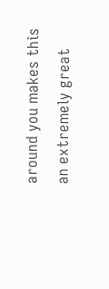around you makes this an extremely great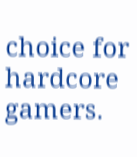choice for hardcore gamers.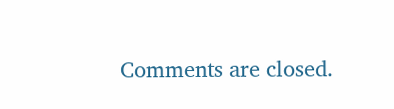Comments are closed.